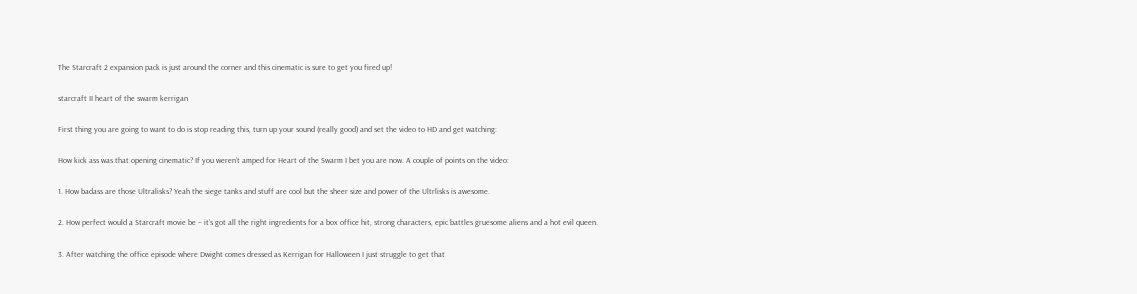The Starcraft 2 expansion pack is just around the corner and this cinematic is sure to get you fired up!

starcraft II heart of the swarm kerrigan

First thing you are going to want to do is stop reading this, turn up your sound (really good) and set the video to HD and get watching:

How kick ass was that opening cinematic? If you weren’t amped for Heart of the Swarm I bet you are now. A couple of points on the video:

1. How badass are those Ultralisks? Yeah the siege tanks and stuff are cool but the sheer size and power of the Ultrlisks is awesome.

2. How perfect would a Starcraft movie be – it’s got all the right ingredients for a box office hit, strong characters, epic battles gruesome aliens and a hot evil queen.

3. After watching the office episode where Dwight comes dressed as Kerrigan for Halloween I just struggle to get that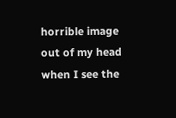horrible image out of my head when I see the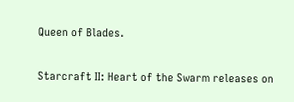Queen of Blades.

Starcraft II: Heart of the Swarm releases on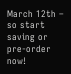March 12th – so start saving or pre-order now!